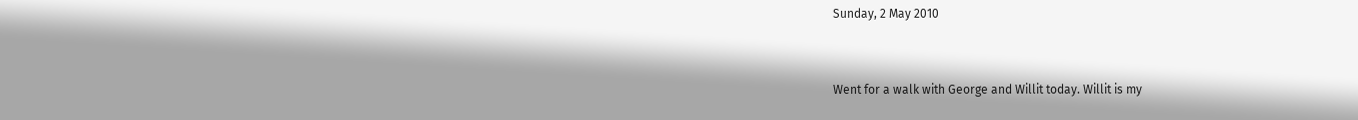Sunday, 2 May 2010


Went for a walk with George and Willit today. Willit is my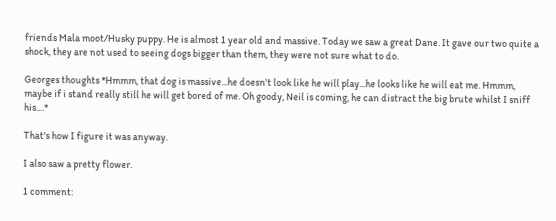friends Mala moot/Husky puppy. He is almost 1 year old and massive. Today we saw a great Dane. It gave our two quite a shock, they are not used to seeing dogs bigger than them, they were not sure what to do.

Georges thoughts *Hmmm, that dog is massive...he doesn't look like he will play...he looks like he will eat me. Hmmm, maybe if i stand really still he will get bored of me. Oh goody, Neil is coming, he can distract the big brute whilst I sniff his....*

That's how I figure it was anyway.

I also saw a pretty flower.

1 comment: